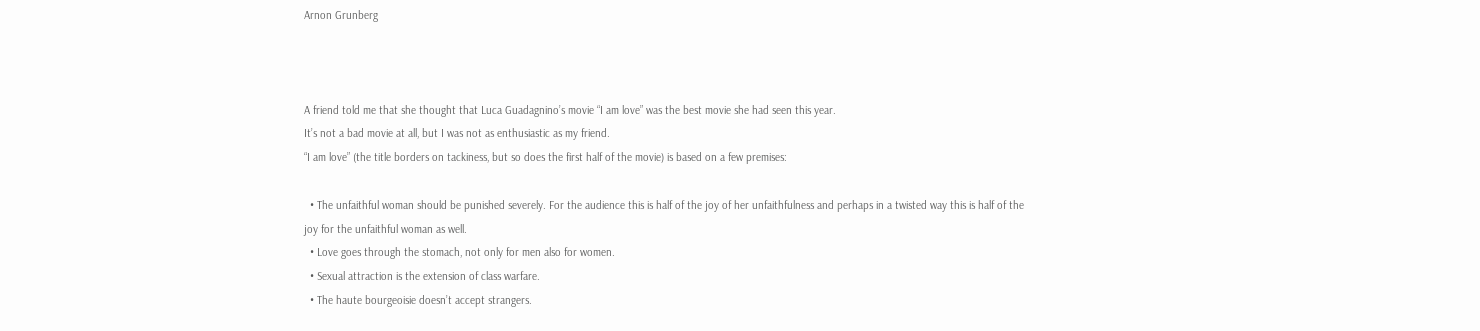Arnon Grunberg



A friend told me that she thought that Luca Guadagnino’s movie “I am love” was the best movie she had seen this year.
It’s not a bad movie at all, but I was not as enthusiastic as my friend.
“I am love” (the title borders on tackiness, but so does the first half of the movie) is based on a few premises:

  • The unfaithful woman should be punished severely. For the audience this is half of the joy of her unfaithfulness and perhaps in a twisted way this is half of the joy for the unfaithful woman as well.
  • Love goes through the stomach, not only for men also for women.
  • Sexual attraction is the extension of class warfare.
  • The haute bourgeoisie doesn’t accept strangers.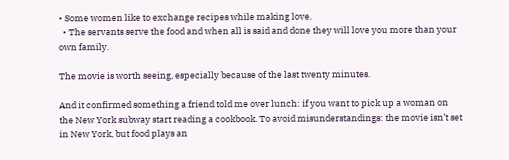• Some women like to exchange recipes while making love.
  • The servants serve the food and when all is said and done they will love you more than your own family.

The movie is worth seeing, especially because of the last twenty minutes.

And it confirmed something a friend told me over lunch: if you want to pick up a woman on the New York subway start reading a cookbook. To avoid misunderstandings: the movie isn’t set in New York, but food plays an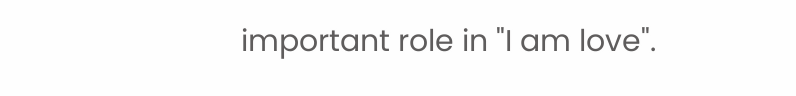important role in "I am love".